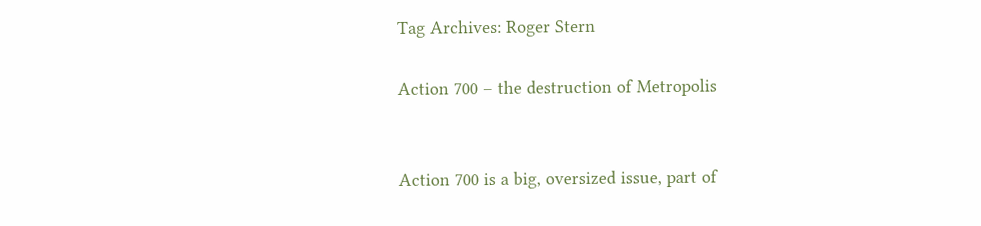Tag Archives: Roger Stern

Action 700 – the destruction of Metropolis


Action 700 is a big, oversized issue, part of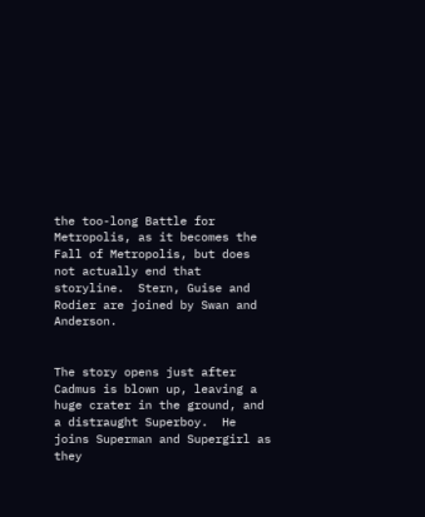the too-long Battle for Metropolis, as it becomes the Fall of Metropolis, but does not actually end that storyline.  Stern, Guise and Rodier are joined by Swan and Anderson.


The story opens just after Cadmus is blown up, leaving a huge crater in the ground, and a distraught Superboy.  He joins Superman and Supergirl as they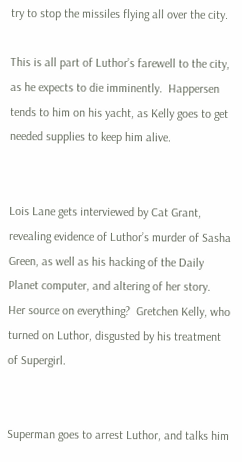try to stop the missiles flying all over the city.

This is all part of Luthor’s farewell to the city, as he expects to die imminently.  Happersen tends to him on his yacht, as Kelly goes to get needed supplies to keep him alive.


Lois Lane gets interviewed by Cat Grant, revealing evidence of Luthor’s murder of Sasha Green, as well as his hacking of the Daily Planet computer, and altering of her story.  Her source on everything?  Gretchen Kelly, who turned on Luthor, disgusted by his treatment of Supergirl.


Superman goes to arrest Luthor, and talks him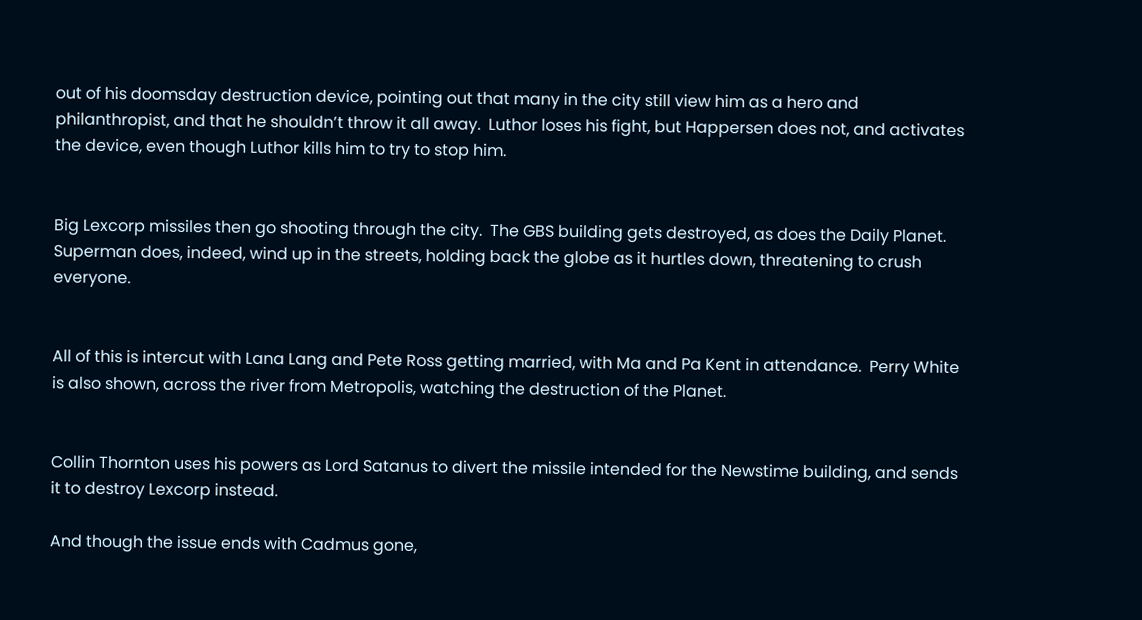out of his doomsday destruction device, pointing out that many in the city still view him as a hero and philanthropist, and that he shouldn’t throw it all away.  Luthor loses his fight, but Happersen does not, and activates the device, even though Luthor kills him to try to stop him.


Big Lexcorp missiles then go shooting through the city.  The GBS building gets destroyed, as does the Daily Planet.  Superman does, indeed, wind up in the streets, holding back the globe as it hurtles down, threatening to crush everyone.


All of this is intercut with Lana Lang and Pete Ross getting married, with Ma and Pa Kent in attendance.  Perry White is also shown, across the river from Metropolis, watching the destruction of the Planet.


Collin Thornton uses his powers as Lord Satanus to divert the missile intended for the Newstime building, and sends it to destroy Lexcorp instead.

And though the issue ends with Cadmus gone,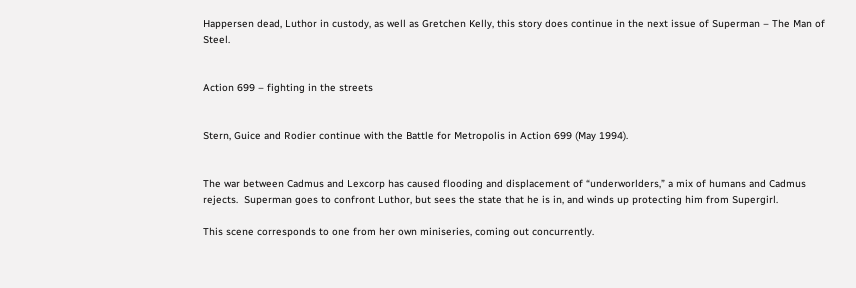Happersen dead, Luthor in custody, as well as Gretchen Kelly, this story does continue in the next issue of Superman – The Man of Steel.


Action 699 – fighting in the streets


Stern, Guice and Rodier continue with the Battle for Metropolis in Action 699 (May 1994).


The war between Cadmus and Lexcorp has caused flooding and displacement of “underworlders,” a mix of humans and Cadmus rejects.  Superman goes to confront Luthor, but sees the state that he is in, and winds up protecting him from Supergirl.

This scene corresponds to one from her own miniseries, coming out concurrently.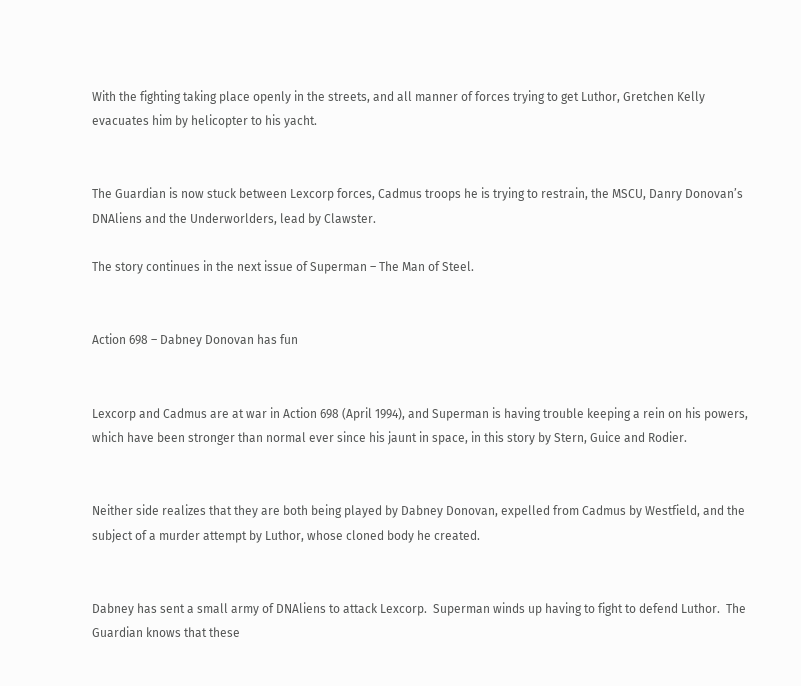With the fighting taking place openly in the streets, and all manner of forces trying to get Luthor, Gretchen Kelly evacuates him by helicopter to his yacht.


The Guardian is now stuck between Lexcorp forces, Cadmus troops he is trying to restrain, the MSCU, Danry Donovan’s DNAliens and the Underworlders, lead by Clawster.

The story continues in the next issue of Superman – The Man of Steel.


Action 698 – Dabney Donovan has fun


Lexcorp and Cadmus are at war in Action 698 (April 1994), and Superman is having trouble keeping a rein on his powers, which have been stronger than normal ever since his jaunt in space, in this story by Stern, Guice and Rodier.


Neither side realizes that they are both being played by Dabney Donovan, expelled from Cadmus by Westfield, and the subject of a murder attempt by Luthor, whose cloned body he created.


Dabney has sent a small army of DNAliens to attack Lexcorp.  Superman winds up having to fight to defend Luthor.  The Guardian knows that these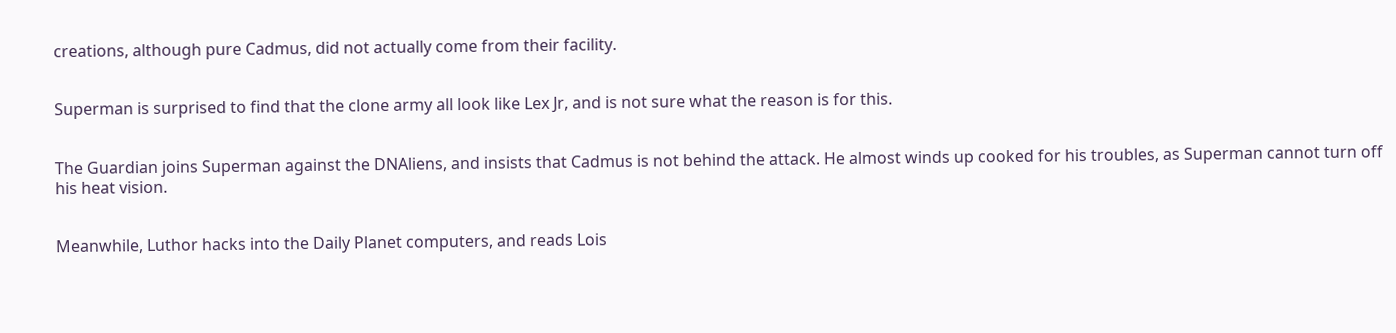creations, although pure Cadmus, did not actually come from their facility.


Superman is surprised to find that the clone army all look like Lex Jr, and is not sure what the reason is for this.


The Guardian joins Superman against the DNAliens, and insists that Cadmus is not behind the attack. He almost winds up cooked for his troubles, as Superman cannot turn off his heat vision.


Meanwhile, Luthor hacks into the Daily Planet computers, and reads Lois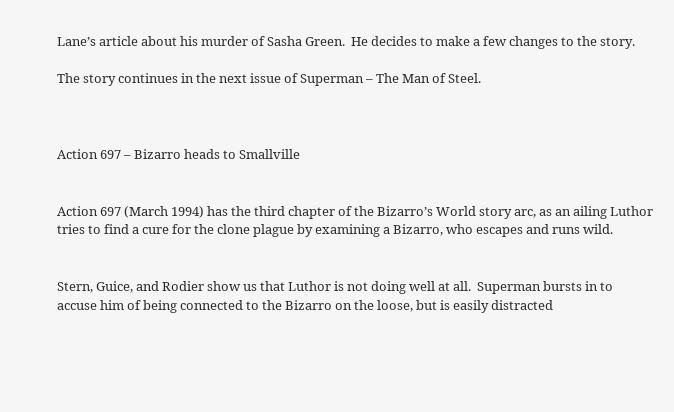Lane’s article about his murder of Sasha Green.  He decides to make a few changes to the story.

The story continues in the next issue of Superman – The Man of Steel.



Action 697 – Bizarro heads to Smallville


Action 697 (March 1994) has the third chapter of the Bizarro’s World story arc, as an ailing Luthor tries to find a cure for the clone plague by examining a Bizarro, who escapes and runs wild.


Stern, Guice, and Rodier show us that Luthor is not doing well at all.  Superman bursts in to accuse him of being connected to the Bizarro on the loose, but is easily distracted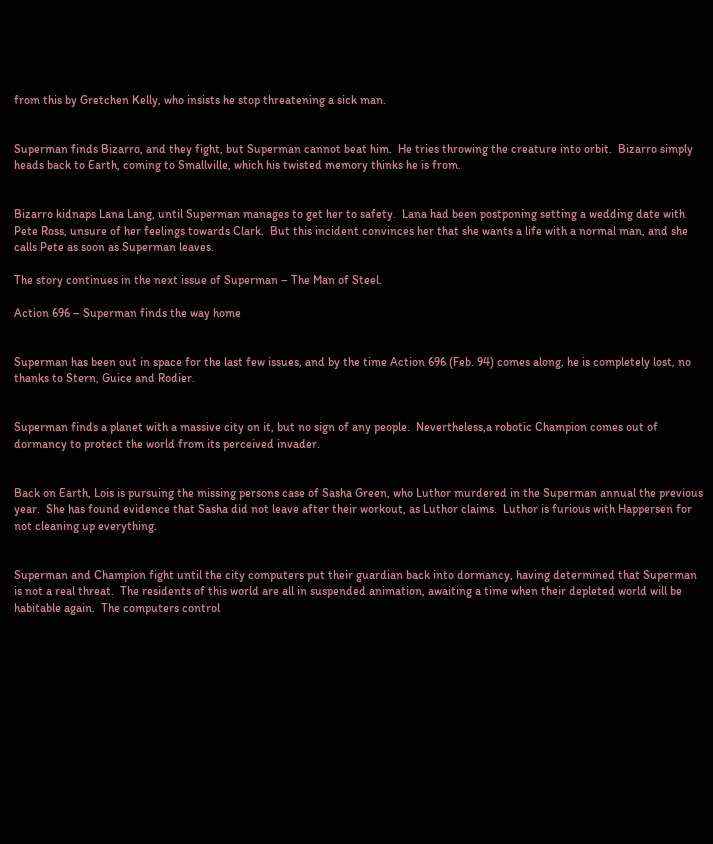from this by Gretchen Kelly, who insists he stop threatening a sick man.


Superman finds Bizarro, and they fight, but Superman cannot beat him.  He tries throwing the creature into orbit.  Bizarro simply heads back to Earth, coming to Smallville, which his twisted memory thinks he is from.


Bizarro kidnaps Lana Lang, until Superman manages to get her to safety.  Lana had been postponing setting a wedding date with Pete Ross, unsure of her feelings towards Clark.  But this incident convinces her that she wants a life with a normal man, and she calls Pete as soon as Superman leaves.

The story continues in the next issue of Superman – The Man of Steel.

Action 696 – Superman finds the way home


Superman has been out in space for the last few issues, and by the time Action 696 (Feb. 94) comes along, he is completely lost, no thanks to Stern, Guice and Rodier.


Superman finds a planet with a massive city on it, but no sign of any people.  Nevertheless,a robotic Champion comes out of dormancy to protect the world from its perceived invader.


Back on Earth, Lois is pursuing the missing persons case of Sasha Green, who Luthor murdered in the Superman annual the previous year.  She has found evidence that Sasha did not leave after their workout, as Luthor claims.  Luthor is furious with Happersen for not cleaning up everything.


Superman and Champion fight until the city computers put their guardian back into dormancy, having determined that Superman is not a real threat.  The residents of this world are all in suspended animation, awaiting a time when their depleted world will be habitable again.  The computers control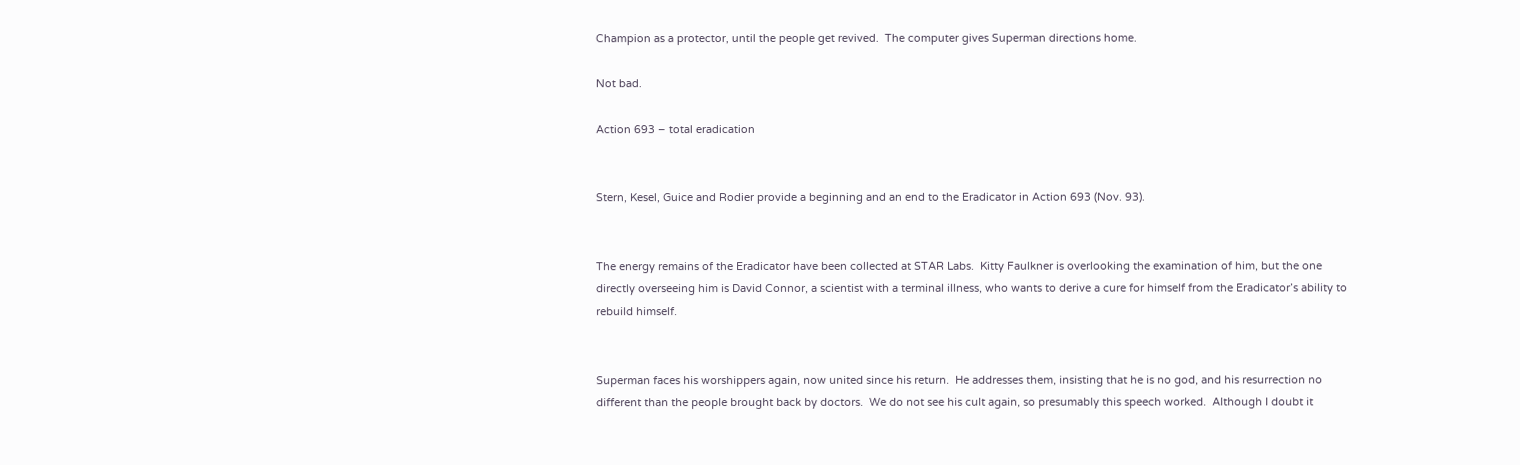Champion as a protector, until the people get revived.  The computer gives Superman directions home.

Not bad.

Action 693 – total eradication


Stern, Kesel, Guice and Rodier provide a beginning and an end to the Eradicator in Action 693 (Nov. 93).


The energy remains of the Eradicator have been collected at STAR Labs.  Kitty Faulkner is overlooking the examination of him, but the one directly overseeing him is David Connor, a scientist with a terminal illness, who wants to derive a cure for himself from the Eradicator’s ability to rebuild himself.


Superman faces his worshippers again, now united since his return.  He addresses them, insisting that he is no god, and his resurrection no different than the people brought back by doctors.  We do not see his cult again, so presumably this speech worked.  Although I doubt it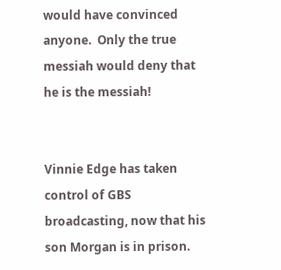would have convinced anyone.  Only the true messiah would deny that he is the messiah!


Vinnie Edge has taken control of GBS broadcasting, now that his son Morgan is in prison.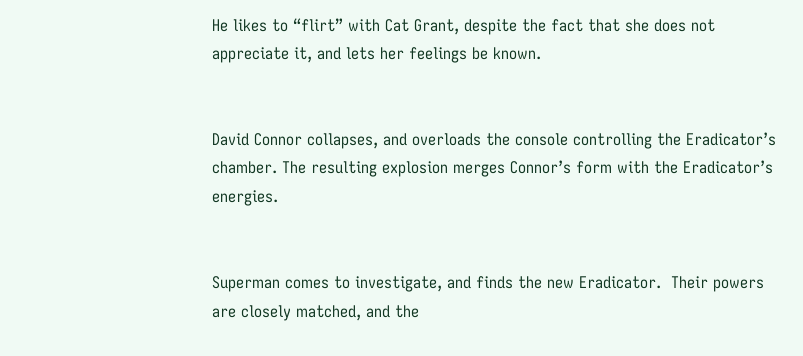He likes to “flirt” with Cat Grant, despite the fact that she does not appreciate it, and lets her feelings be known.


David Connor collapses, and overloads the console controlling the Eradicator’s chamber. The resulting explosion merges Connor’s form with the Eradicator’s energies.


Superman comes to investigate, and finds the new Eradicator.  Their powers are closely matched, and the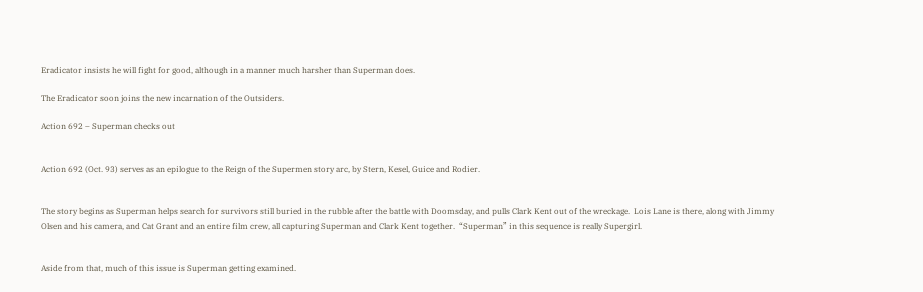Eradicator insists he will fight for good, although in a manner much harsher than Superman does.

The Eradicator soon joins the new incarnation of the Outsiders.

Action 692 – Superman checks out


Action 692 (Oct. 93) serves as an epilogue to the Reign of the Supermen story arc, by Stern, Kesel, Guice and Rodier.


The story begins as Superman helps search for survivors still buried in the rubble after the battle with Doomsday, and pulls Clark Kent out of the wreckage.  Lois Lane is there, along with Jimmy Olsen and his camera, and Cat Grant and an entire film crew, all capturing Superman and Clark Kent together.  “Superman” in this sequence is really Supergirl.


Aside from that, much of this issue is Superman getting examined.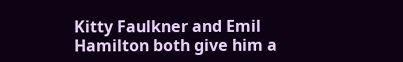Kitty Faulkner and Emil Hamilton both give him a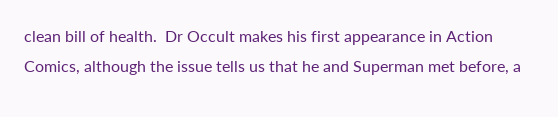clean bill of health.  Dr Occult makes his first appearance in Action Comics, although the issue tells us that he and Superman met before, a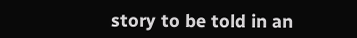story to be told in an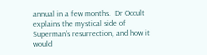annual in a few months.  Dr Occult explains the mystical side of Superman’s resurrection, and how it would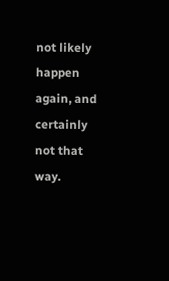not likely happen again, and certainly not that way.